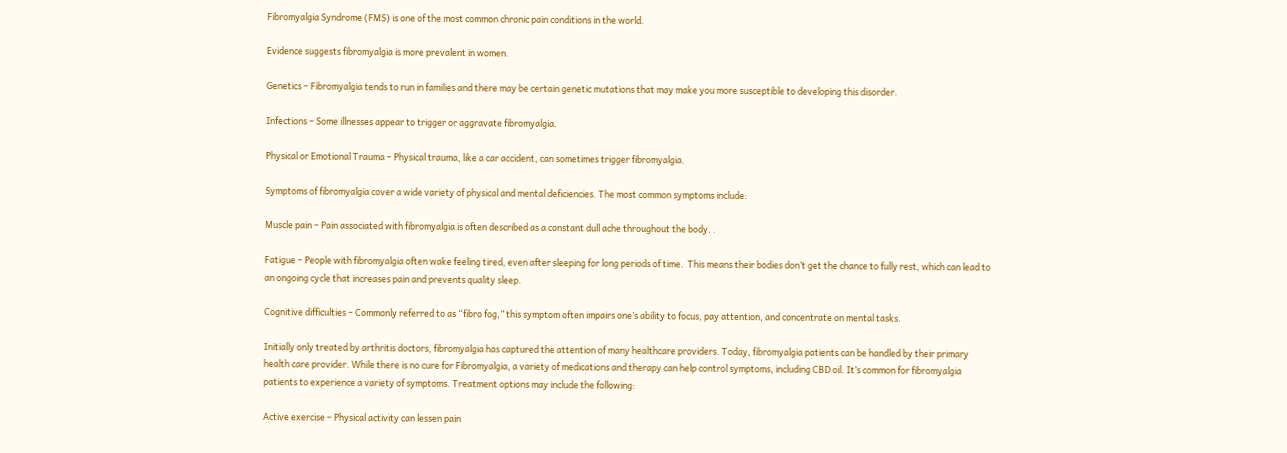Fibromyalgia Syndrome (FMS) is one of the most common chronic pain conditions in the world.

Evidence suggests fibromyalgia is more prevalent in women.

Genetics – Fibromyalgia tends to run in families and there may be certain genetic mutations that may make you more susceptible to developing this disorder.

Infections – Some illnesses appear to trigger or aggravate fibromyalgia.

Physical or Emotional Trauma – Physical trauma, like a car accident, can sometimes trigger fibromyalgia.

Symptoms of fibromyalgia cover a wide variety of physical and mental deficiencies. The most common symptoms include:

Muscle pain – Pain associated with fibromyalgia is often described as a constant dull ache throughout the body. .

Fatigue – People with fibromyalgia often wake feeling tired, even after sleeping for long periods of time.  This means their bodies don’t get the chance to fully rest, which can lead to an ongoing cycle that increases pain and prevents quality sleep.

Cognitive difficulties – Commonly referred to as “fibro fog,” this symptom often impairs one’s ability to focus, pay attention, and concentrate on mental tasks.

Initially only treated by arthritis doctors, fibromyalgia has captured the attention of many healthcare providers. Today, fibromyalgia patients can be handled by their primary health care provider. While there is no cure for Fibromyalgia, a variety of medications and therapy can help control symptoms, including CBD oil. It’s common for fibromyalgia patients to experience a variety of symptoms. Treatment options may include the following:

Active exercise – Physical activity can lessen pain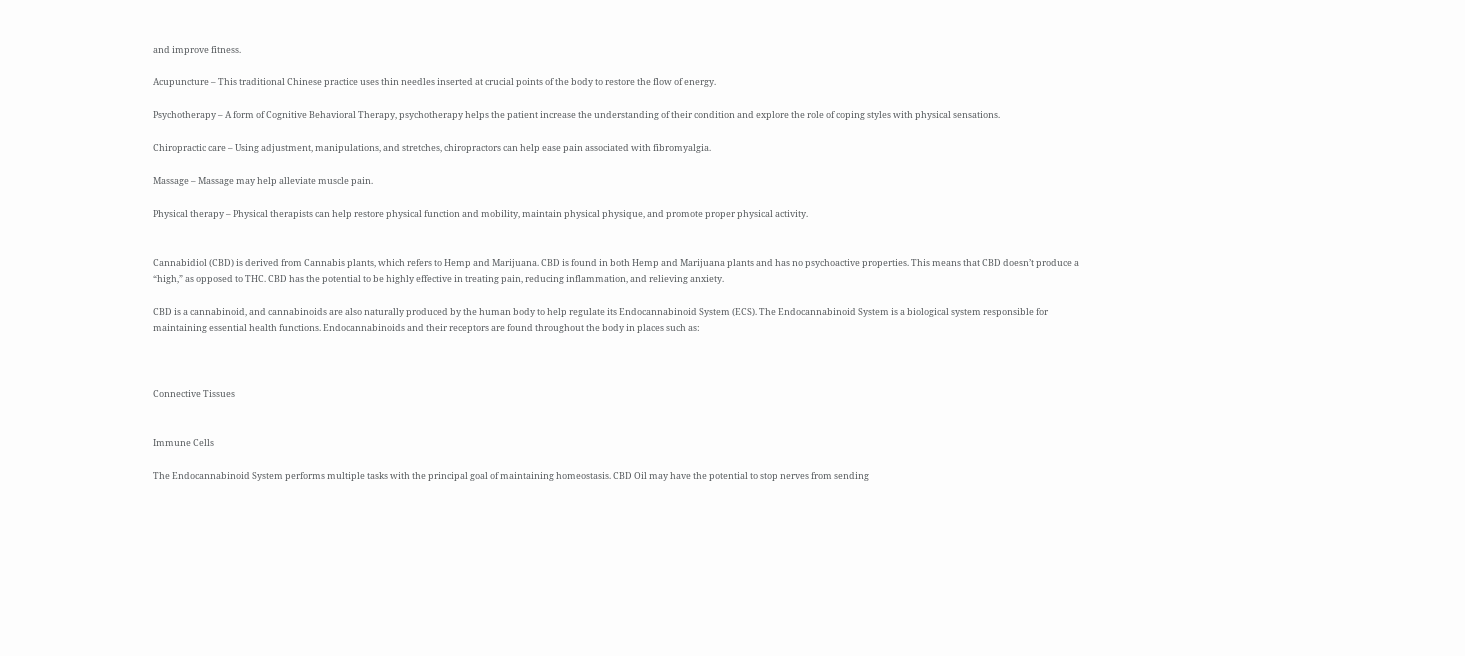and improve fitness.

Acupuncture – This traditional Chinese practice uses thin needles inserted at crucial points of the body to restore the flow of energy.

Psychotherapy – A form of Cognitive Behavioral Therapy, psychotherapy helps the patient increase the understanding of their condition and explore the role of coping styles with physical sensations.

Chiropractic care – Using adjustment, manipulations, and stretches, chiropractors can help ease pain associated with fibromyalgia.

Massage – Massage may help alleviate muscle pain.

Physical therapy – Physical therapists can help restore physical function and mobility, maintain physical physique, and promote proper physical activity.


Cannabidiol (CBD) is derived from Cannabis plants, which refers to Hemp and Marijuana. CBD is found in both Hemp and Marijuana plants and has no psychoactive properties. This means that CBD doesn’t produce a “high,” as opposed to THC. CBD has the potential to be highly effective in treating pain, reducing inflammation, and relieving anxiety.

CBD is a cannabinoid, and cannabinoids are also naturally produced by the human body to help regulate its Endocannabinoid System (ECS). The Endocannabinoid System is a biological system responsible for maintaining essential health functions. Endocannabinoids and their receptors are found throughout the body in places such as:



Connective Tissues


Immune Cells

The Endocannabinoid System performs multiple tasks with the principal goal of maintaining homeostasis. CBD Oil may have the potential to stop nerves from sending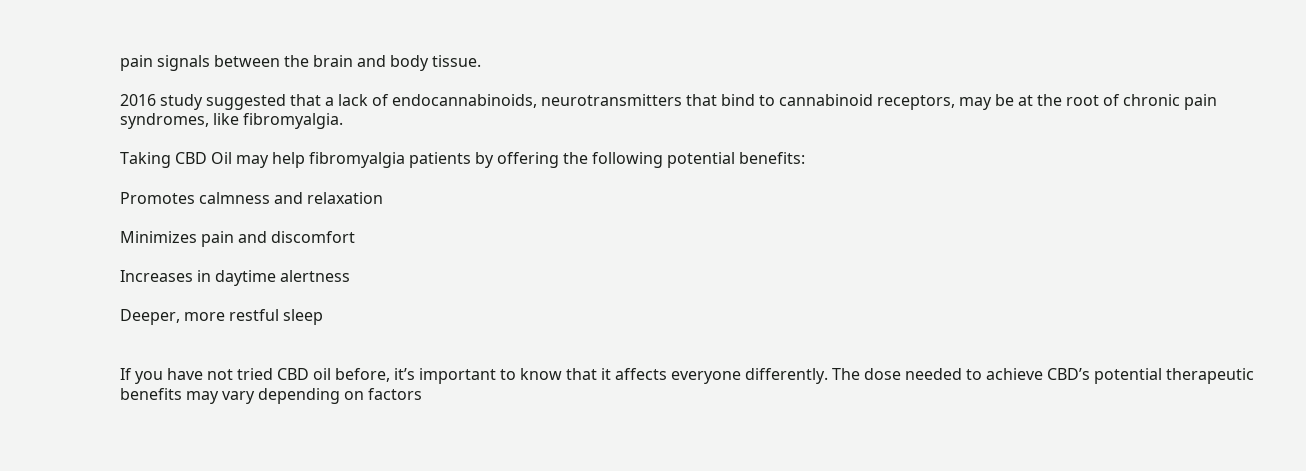pain signals between the brain and body tissue.

2016 study suggested that a lack of endocannabinoids, neurotransmitters that bind to cannabinoid receptors, may be at the root of chronic pain syndromes, like fibromyalgia.

Taking CBD Oil may help fibromyalgia patients by offering the following potential benefits:

Promotes calmness and relaxation

Minimizes pain and discomfort

Increases in daytime alertness

Deeper, more restful sleep


If you have not tried CBD oil before, it’s important to know that it affects everyone differently. The dose needed to achieve CBD’s potential therapeutic benefits may vary depending on factors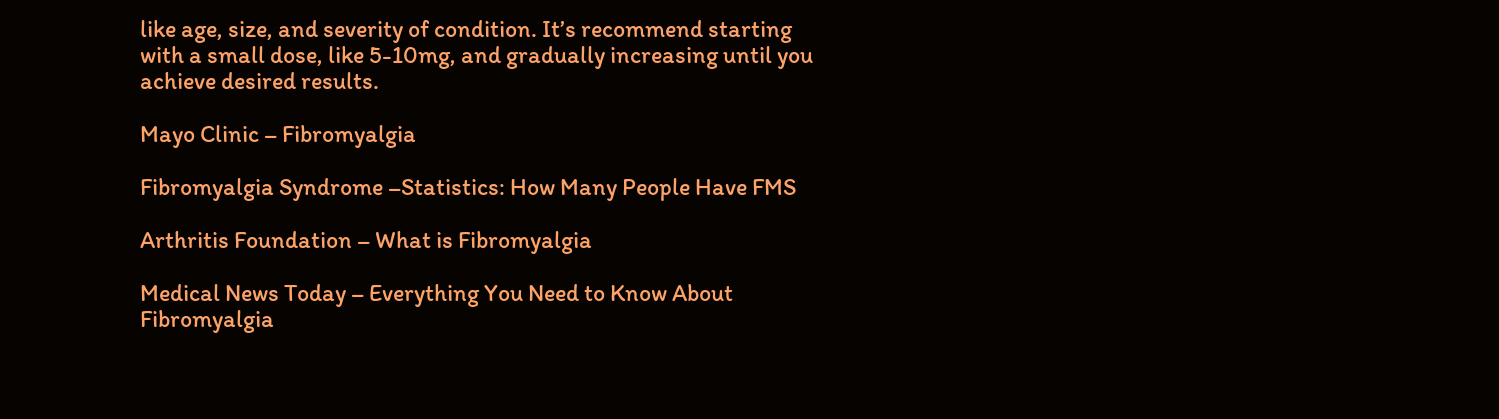like age, size, and severity of condition. It’s recommend starting with a small dose, like 5-10mg, and gradually increasing until you achieve desired results.

Mayo Clinic – Fibromyalgia

Fibromyalgia Syndrome –Statistics: How Many People Have FMS

Arthritis Foundation – What is Fibromyalgia

Medical News Today – Everything You Need to Know About Fibromyalgia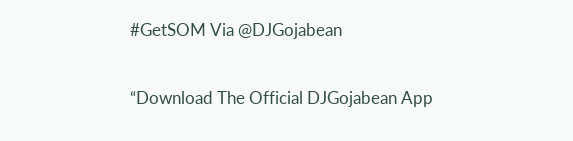#GetSOM Via @DJGojabean

“Download The Official DJGojabean App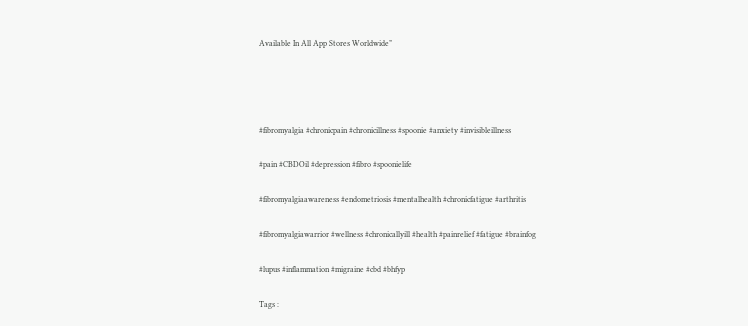Available In All App Stores Worldwide”




#fibromyalgia #chronicpain #chronicillness #spoonie #anxiety #invisibleillness

#pain #CBDOil #depression #fibro #spoonielife

#fibromyalgiaawareness #endometriosis #mentalhealth #chronicfatigue #arthritis

#fibromyalgiawarrior #wellness #chronicallyill #health #painrelief #fatigue #brainfog

#lupus #inflammation #migraine #cbd #bhfyp

Tags :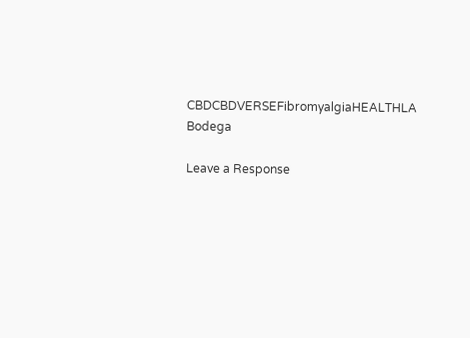CBDCBDVERSEFibromyalgiaHEALTHLA Bodega

Leave a Response